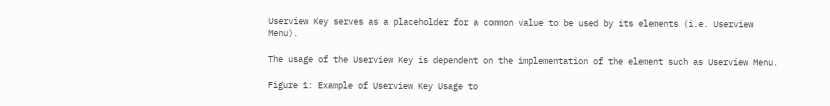Userview Key serves as a placeholder for a common value to be used by its elements (i.e. Userview Menu).

The usage of the Userview Key is dependent on the implementation of the element such as Userview Menu.

Figure 1: Example of Userview Key Usage to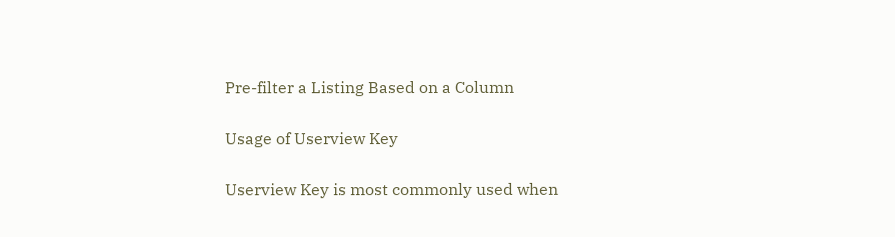Pre-filter a Listing Based on a Column

Usage of Userview Key

Userview Key is most commonly used when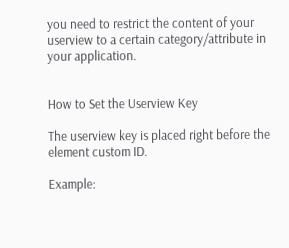you need to restrict the content of your userview to a certain category/attribute in your application.


How to Set the Userview Key

The userview key is placed right before the element custom ID.

Example: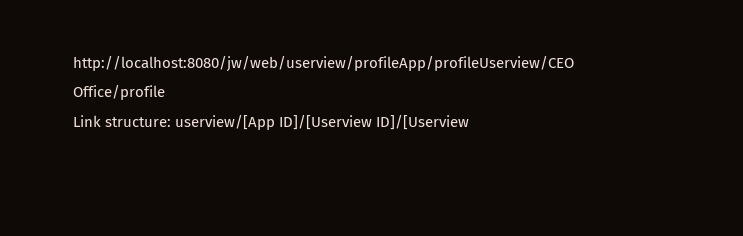http://localhost:8080/jw/web/userview/profileApp/profileUserview/CEO Office/profile
Link structure: userview/[App ID]/[Userview ID]/[Userview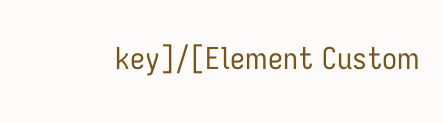key]/[Element Custom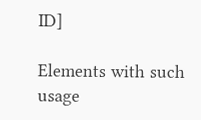ID]

Elements with such usage